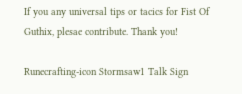If you any universal tips or tacics for Fist Of Guthix, plesae contribute. Thank you!

Runecrafting-icon Stormsaw1 Talk Sign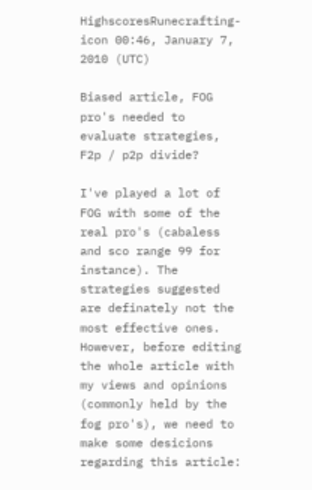HighscoresRunecrafting-icon 00:46, January 7, 2010 (UTC)

Biased article, FOG pro's needed to evaluate strategies, F2p / p2p divide?

I've played a lot of FOG with some of the real pro's (cabaless and sco range 99 for instance). The strategies suggested are definately not the most effective ones. However, before editing the whole article with my views and opinions (commonly held by the fog pro's), we need to make some desicions regarding this article: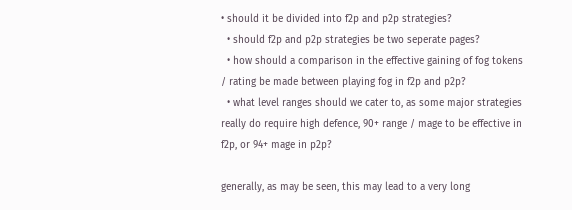• should it be divided into f2p and p2p strategies?
  • should f2p and p2p strategies be two seperate pages?
  • how should a comparison in the effective gaining of fog tokens / rating be made between playing fog in f2p and p2p?
  • what level ranges should we cater to, as some major strategies really do require high defence, 90+ range / mage to be effective in f2p, or 94+ mage in p2p?

generally, as may be seen, this may lead to a very long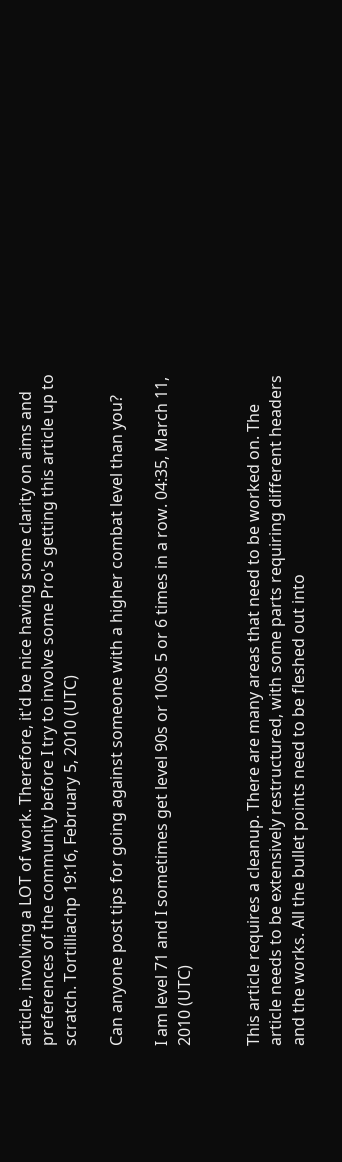article, involving a LOT of work. Therefore, it'd be nice having some clarity on aims and preferences of the community before I try to involve some Pro's getting this article up to scratch. Tortilliachp 19:16, February 5, 2010 (UTC)

Can anyone post tips for going against someone with a higher combat level than you?

I am level 71 and I sometimes get level 90s or 100s 5 or 6 times in a row. 04:35, March 11, 2010 (UTC)


This article requires a cleanup. There are many areas that need to be worked on. The article needs to be extensively restructured, with some parts requiring different headers and the works. All the bullet points need to be fleshed out into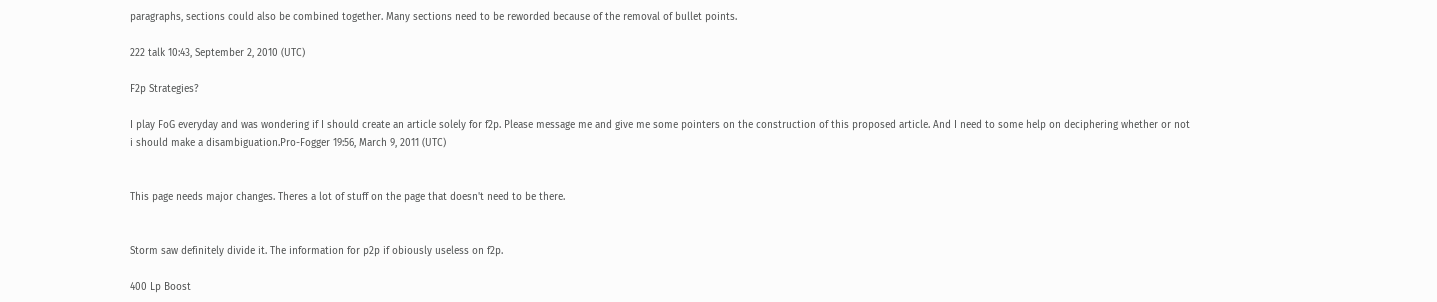paragraphs, sections could also be combined together. Many sections need to be reworded because of the removal of bullet points.

222 talk 10:43, September 2, 2010 (UTC)

F2p Strategies?

I play FoG everyday and was wondering if I should create an article solely for f2p. Please message me and give me some pointers on the construction of this proposed article. And I need to some help on deciphering whether or not i should make a disambiguation.Pro-Fogger 19:56, March 9, 2011 (UTC)


This page needs major changes. Theres a lot of stuff on the page that doesn't need to be there.


Storm saw definitely divide it. The information for p2p if obiously useless on f2p.

400 Lp Boost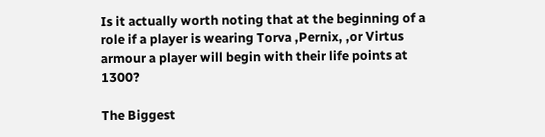Is it actually worth noting that at the beginning of a role if a player is wearing Torva ,Pernix, ,or Virtus armour a player will begin with their life points at 1300?

The Biggest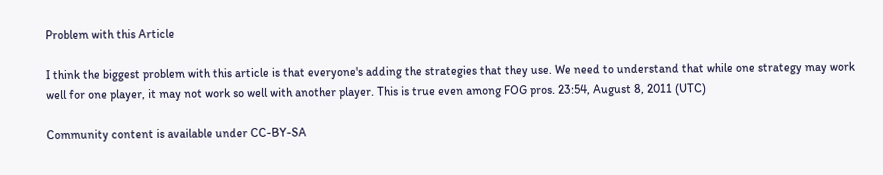Problem with this Article

I think the biggest problem with this article is that everyone's adding the strategies that they use. We need to understand that while one strategy may work well for one player, it may not work so well with another player. This is true even among FOG pros. 23:54, August 8, 2011 (UTC)

Community content is available under CC-BY-SA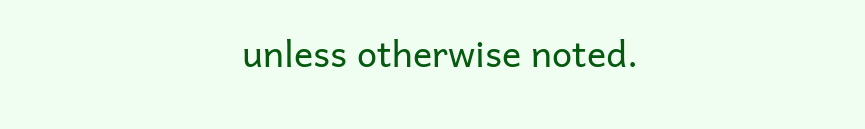unless otherwise noted.